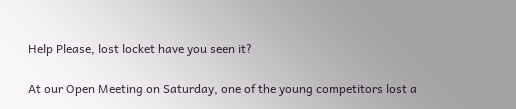Help Please, lost locket have you seen it?

At our Open Meeting on Saturday, one of the young competitors lost a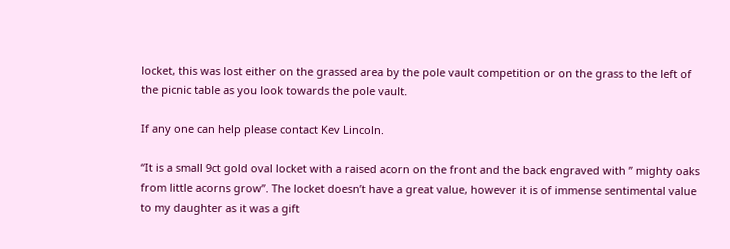locket, this was lost either on the grassed area by the pole vault competition or on the grass to the left of the picnic table as you look towards the pole vault.

If any one can help please contact Kev Lincoln.

“It is a small 9ct gold oval locket with a raised acorn on the front and the back engraved with ” mighty oaks from little acorns grow”. The locket doesn’t have a great value, however it is of immense sentimental value to my daughter as it was a gift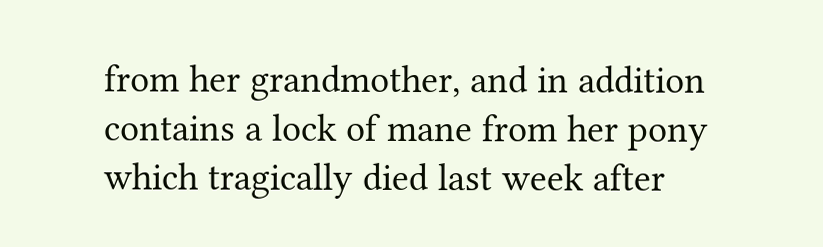from her grandmother, and in addition contains a lock of mane from her pony which tragically died last week after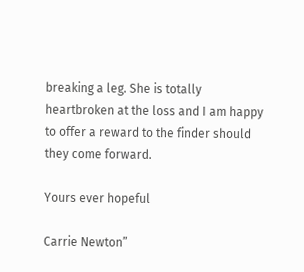breaking a leg. She is totally heartbroken at the loss and I am happy to offer a reward to the finder should they come forward.

Yours ever hopeful

Carrie Newton”